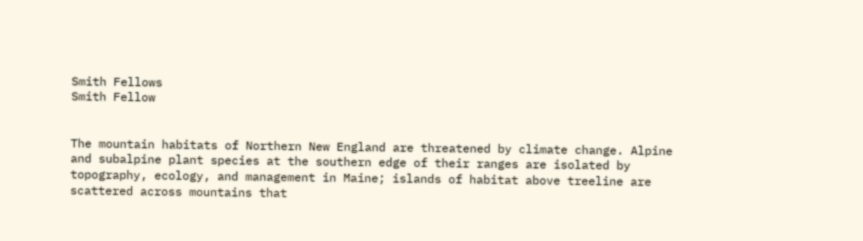Smith Fellows
Smith Fellow


The mountain habitats of Northern New England are threatened by climate change. Alpine and subalpine plant species at the southern edge of their ranges are isolated by topography, ecology, and management in Maine; islands of habitat above treeline are scattered across mountains that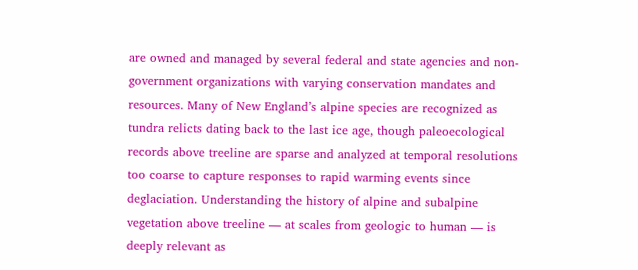are owned and managed by several federal and state agencies and non-government organizations with varying conservation mandates and resources. Many of New England’s alpine species are recognized as tundra relicts dating back to the last ice age, though paleoecological records above treeline are sparse and analyzed at temporal resolutions too coarse to capture responses to rapid warming events since deglaciation. Understanding the history of alpine and subalpine vegetation above treeline — at scales from geologic to human — is deeply relevant as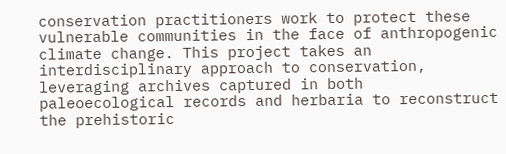conservation practitioners work to protect these vulnerable communities in the face of anthropogenic climate change. This project takes an interdisciplinary approach to conservation, leveraging archives captured in both paleoecological records and herbaria to reconstruct the prehistoric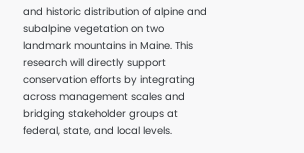and historic distribution of alpine and subalpine vegetation on two landmark mountains in Maine. This research will directly support conservation efforts by integrating across management scales and bridging stakeholder groups at federal, state, and local levels.